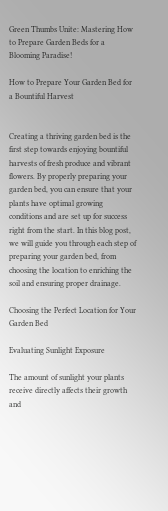Green Thumbs Unite: Mastering How to Prepare Garden Beds for a Blooming Paradise!

How to Prepare Your Garden Bed for a Bountiful Harvest


Creating a thriving garden bed is the first step towards enjoying bountiful harvests of fresh produce and vibrant flowers. By properly preparing your garden bed, you can ensure that your plants have optimal growing conditions and are set up for success right from the start. In this blog post, we will guide you through each step of preparing your garden bed, from choosing the location to enriching the soil and ensuring proper drainage.

Choosing the Perfect Location for Your Garden Bed

Evaluating Sunlight Exposure

The amount of sunlight your plants receive directly affects their growth and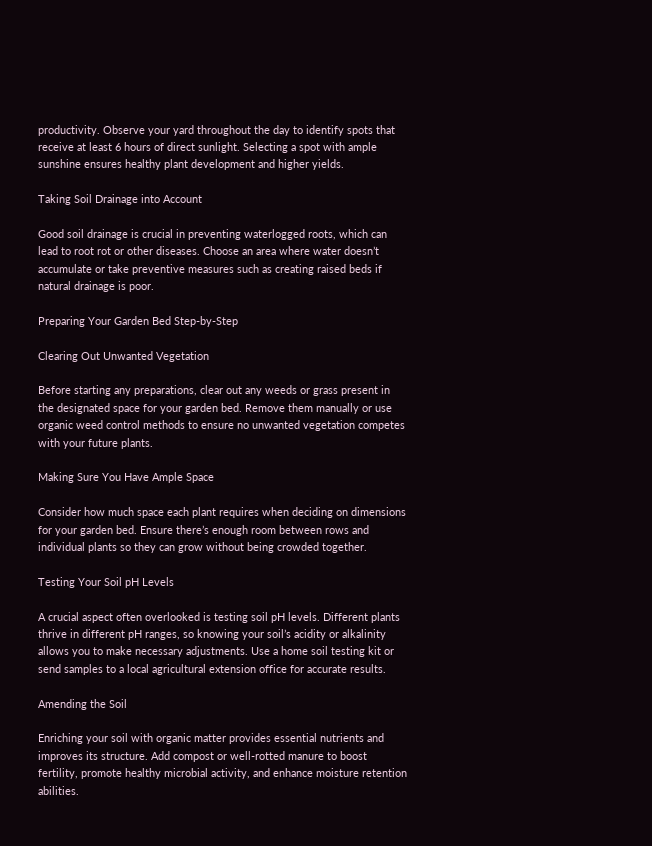productivity. Observe your yard throughout the day to identify spots that receive at least 6 hours of direct sunlight. Selecting a spot with ample sunshine ensures healthy plant development and higher yields.

Taking Soil Drainage into Account

Good soil drainage is crucial in preventing waterlogged roots, which can lead to root rot or other diseases. Choose an area where water doesn’t accumulate or take preventive measures such as creating raised beds if natural drainage is poor.

Preparing Your Garden Bed Step-by-Step

Clearing Out Unwanted Vegetation

Before starting any preparations, clear out any weeds or grass present in the designated space for your garden bed. Remove them manually or use organic weed control methods to ensure no unwanted vegetation competes with your future plants.

Making Sure You Have Ample Space

Consider how much space each plant requires when deciding on dimensions for your garden bed. Ensure there’s enough room between rows and individual plants so they can grow without being crowded together.

Testing Your Soil pH Levels

A crucial aspect often overlooked is testing soil pH levels. Different plants thrive in different pH ranges, so knowing your soil’s acidity or alkalinity allows you to make necessary adjustments. Use a home soil testing kit or send samples to a local agricultural extension office for accurate results.

Amending the Soil

Enriching your soil with organic matter provides essential nutrients and improves its structure. Add compost or well-rotted manure to boost fertility, promote healthy microbial activity, and enhance moisture retention abilities.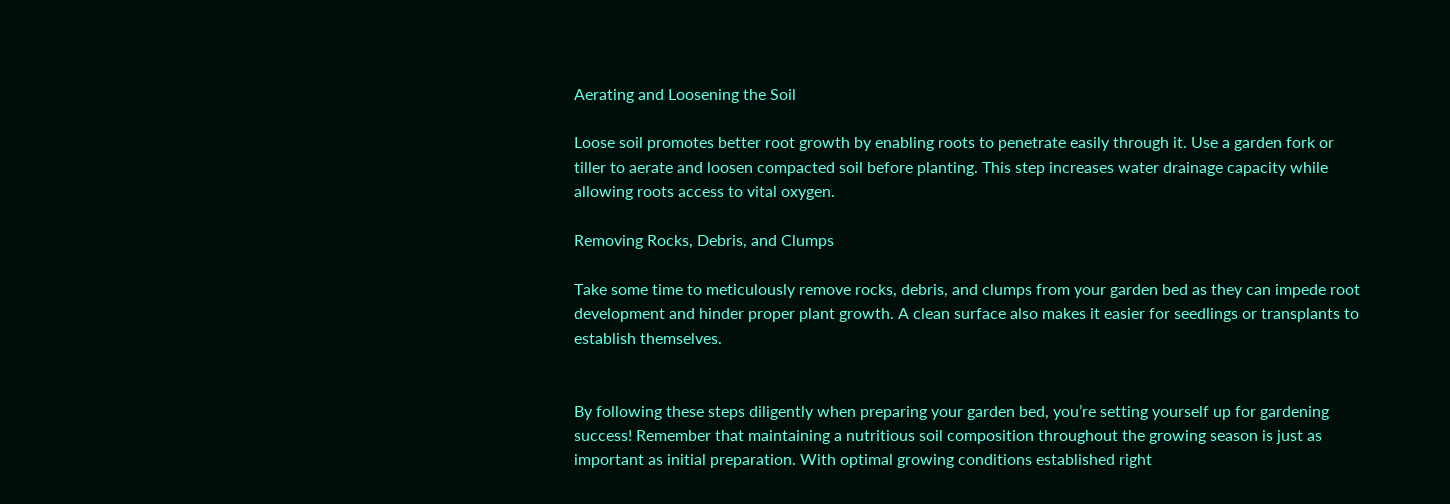Aerating and Loosening the Soil

Loose soil promotes better root growth by enabling roots to penetrate easily through it. Use a garden fork or tiller to aerate and loosen compacted soil before planting. This step increases water drainage capacity while allowing roots access to vital oxygen.

Removing Rocks, Debris, and Clumps

Take some time to meticulously remove rocks, debris, and clumps from your garden bed as they can impede root development and hinder proper plant growth. A clean surface also makes it easier for seedlings or transplants to establish themselves.


By following these steps diligently when preparing your garden bed, you’re setting yourself up for gardening success! Remember that maintaining a nutritious soil composition throughout the growing season is just as important as initial preparation. With optimal growing conditions established right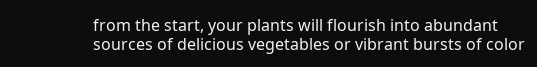from the start, your plants will flourish into abundant sources of delicious vegetables or vibrant bursts of color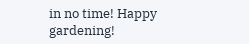in no time! Happy gardening!